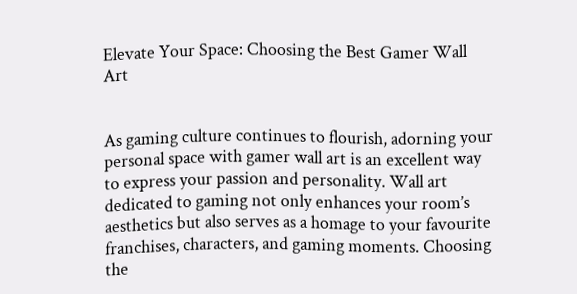Elevate Your Space: Choosing the Best Gamer Wall Art


As gaming culture continues to flourish, adorning your personal space with gamer wall art is an excellent way to express your passion and personality. Wall art dedicated to gaming not only enhances your room’s aesthetics but also serves as a homage to your favourite franchises, characters, and gaming moments. Choosing the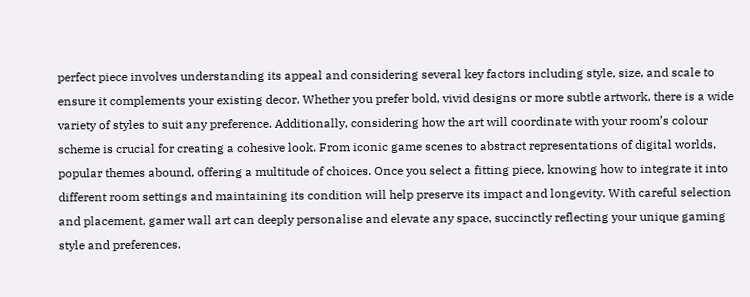perfect piece involves understanding its appeal and considering several key factors including style, size, and scale to ensure it complements your existing decor. Whether you prefer bold, vivid designs or more subtle artwork, there is a wide variety of styles to suit any preference. Additionally, considering how the art will coordinate with your room’s colour scheme is crucial for creating a cohesive look. From iconic game scenes to abstract representations of digital worlds, popular themes abound, offering a multitude of choices. Once you select a fitting piece, knowing how to integrate it into different room settings and maintaining its condition will help preserve its impact and longevity. With careful selection and placement, gamer wall art can deeply personalise and elevate any space, succinctly reflecting your unique gaming style and preferences.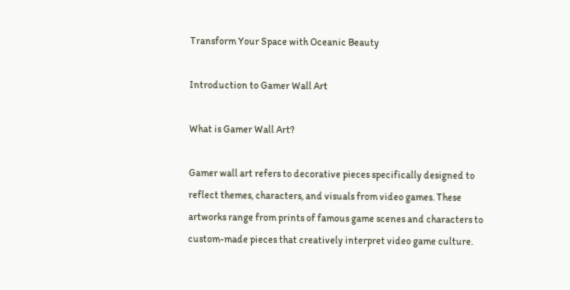Transform Your Space with Oceanic Beauty

Introduction to Gamer Wall Art

What is Gamer Wall Art?

Gamer wall art refers to decorative pieces specifically designed to reflect themes, characters, and visuals from video games. These artworks range from prints of famous game scenes and characters to custom-made pieces that creatively interpret video game culture.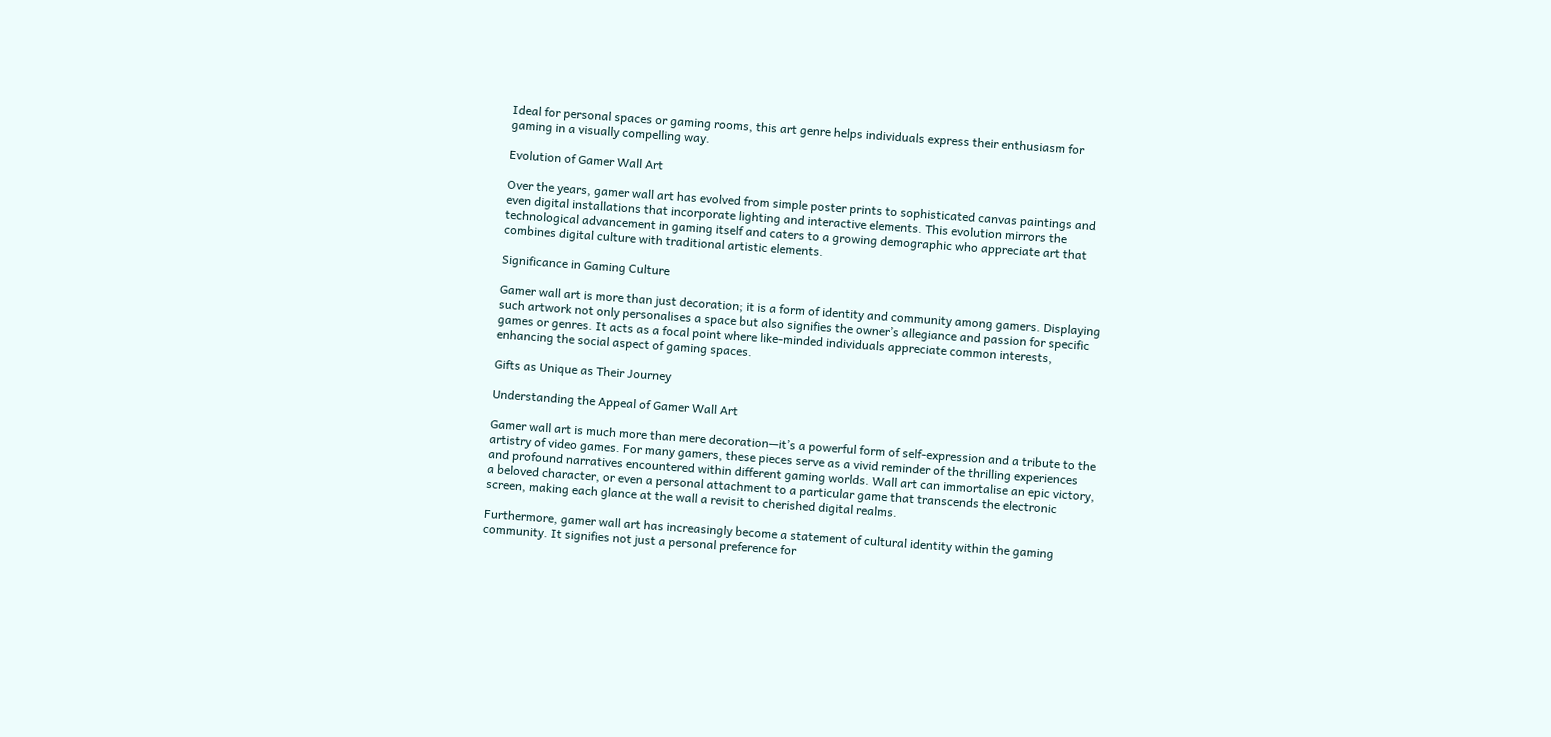Ideal for personal spaces or gaming rooms, this art genre helps individuals express their enthusiasm for gaming in a visually compelling way.

Evolution of Gamer Wall Art

Over the years, gamer wall art has evolved from simple poster prints to sophisticated canvas paintings and even digital installations that incorporate lighting and interactive elements. This evolution mirrors the technological advancement in gaming itself and caters to a growing demographic who appreciate art that combines digital culture with traditional artistic elements.

Significance in Gaming Culture

Gamer wall art is more than just decoration; it is a form of identity and community among gamers. Displaying such artwork not only personalises a space but also signifies the owner’s allegiance and passion for specific games or genres. It acts as a focal point where like-minded individuals appreciate common interests, enhancing the social aspect of gaming spaces.

Gifts as Unique as Their Journey

Understanding the Appeal of Gamer Wall Art

Gamer wall art is much more than mere decoration—it’s a powerful form of self-expression and a tribute to the artistry of video games. For many gamers, these pieces serve as a vivid reminder of the thrilling experiences and profound narratives encountered within different gaming worlds. Wall art can immortalise an epic victory, a beloved character, or even a personal attachment to a particular game that transcends the electronic screen, making each glance at the wall a revisit to cherished digital realms.

Furthermore, gamer wall art has increasingly become a statement of cultural identity within the gaming community. It signifies not just a personal preference for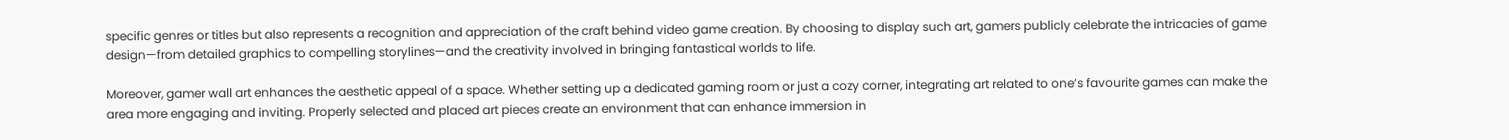specific genres or titles but also represents a recognition and appreciation of the craft behind video game creation. By choosing to display such art, gamers publicly celebrate the intricacies of game design—from detailed graphics to compelling storylines—and the creativity involved in bringing fantastical worlds to life.

Moreover, gamer wall art enhances the aesthetic appeal of a space. Whether setting up a dedicated gaming room or just a cozy corner, integrating art related to one’s favourite games can make the area more engaging and inviting. Properly selected and placed art pieces create an environment that can enhance immersion in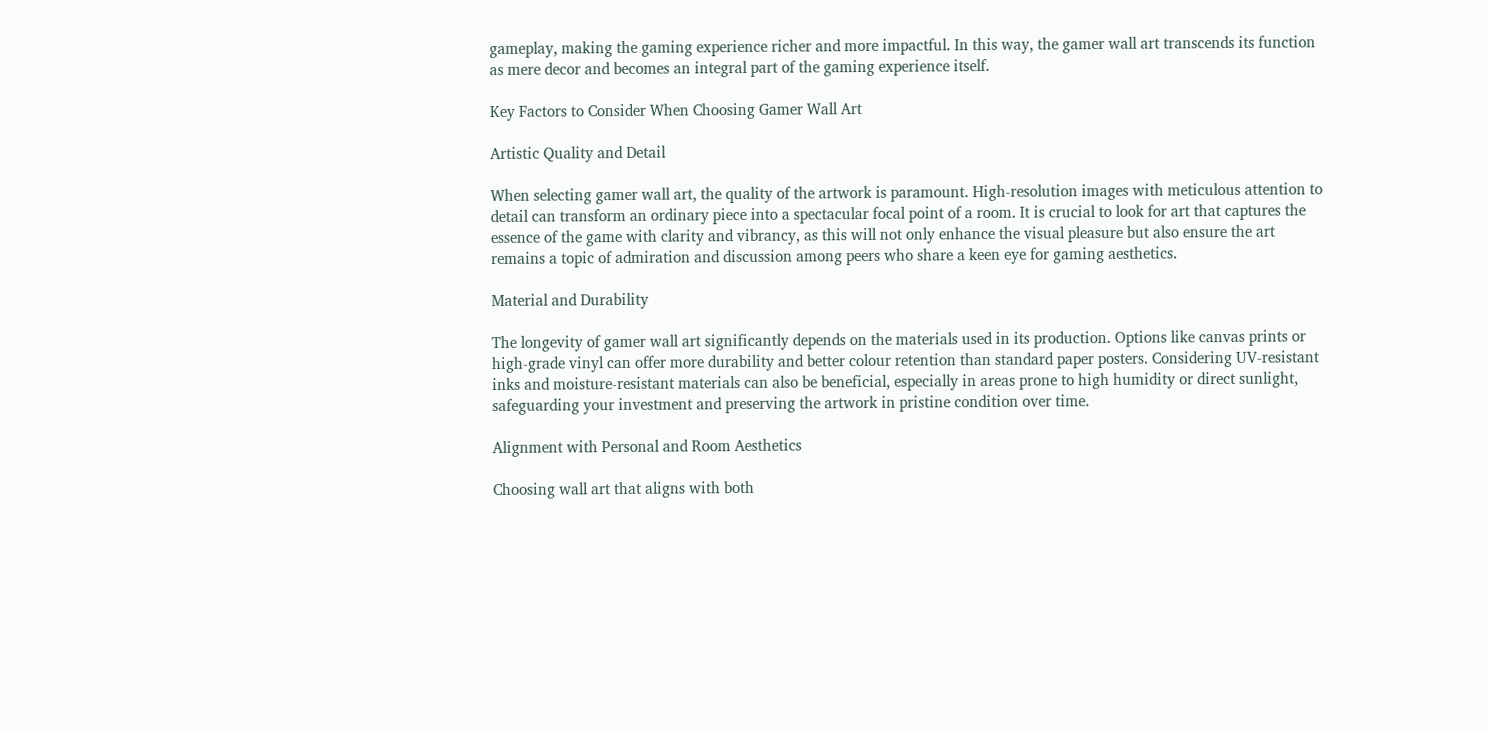gameplay, making the gaming experience richer and more impactful. In this way, the gamer wall art transcends its function as mere decor and becomes an integral part of the gaming experience itself.

Key Factors to Consider When Choosing Gamer Wall Art

Artistic Quality and Detail

When selecting gamer wall art, the quality of the artwork is paramount. High-resolution images with meticulous attention to detail can transform an ordinary piece into a spectacular focal point of a room. It is crucial to look for art that captures the essence of the game with clarity and vibrancy, as this will not only enhance the visual pleasure but also ensure the art remains a topic of admiration and discussion among peers who share a keen eye for gaming aesthetics.

Material and Durability

The longevity of gamer wall art significantly depends on the materials used in its production. Options like canvas prints or high-grade vinyl can offer more durability and better colour retention than standard paper posters. Considering UV-resistant inks and moisture-resistant materials can also be beneficial, especially in areas prone to high humidity or direct sunlight, safeguarding your investment and preserving the artwork in pristine condition over time.

Alignment with Personal and Room Aesthetics

Choosing wall art that aligns with both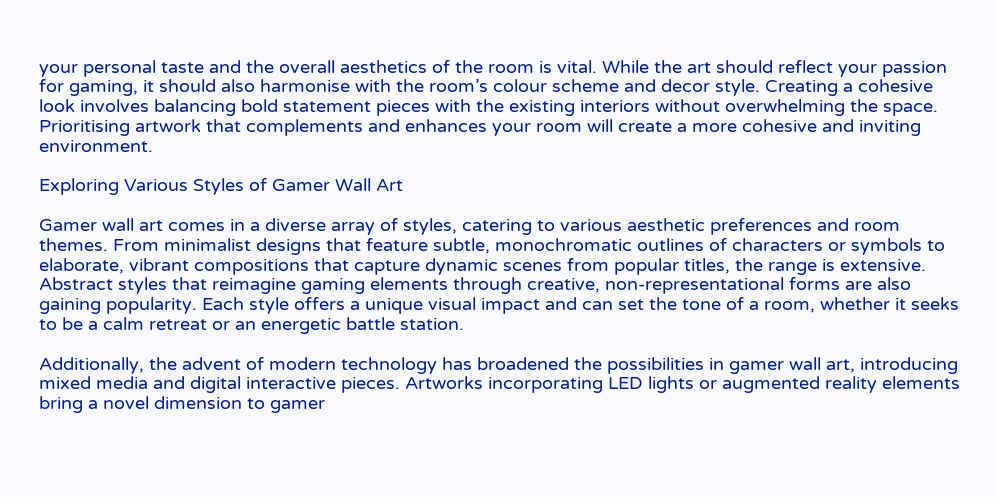your personal taste and the overall aesthetics of the room is vital. While the art should reflect your passion for gaming, it should also harmonise with the room’s colour scheme and decor style. Creating a cohesive look involves balancing bold statement pieces with the existing interiors without overwhelming the space. Prioritising artwork that complements and enhances your room will create a more cohesive and inviting environment.

Exploring Various Styles of Gamer Wall Art

Gamer wall art comes in a diverse array of styles, catering to various aesthetic preferences and room themes. From minimalist designs that feature subtle, monochromatic outlines of characters or symbols to elaborate, vibrant compositions that capture dynamic scenes from popular titles, the range is extensive. Abstract styles that reimagine gaming elements through creative, non-representational forms are also gaining popularity. Each style offers a unique visual impact and can set the tone of a room, whether it seeks to be a calm retreat or an energetic battle station.

Additionally, the advent of modern technology has broadened the possibilities in gamer wall art, introducing mixed media and digital interactive pieces. Artworks incorporating LED lights or augmented reality elements bring a novel dimension to gamer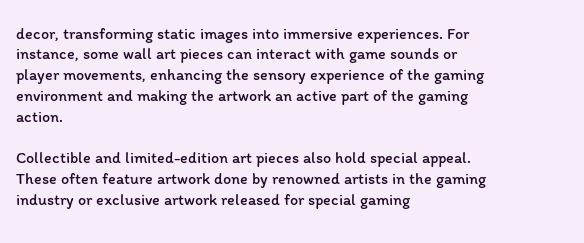decor, transforming static images into immersive experiences. For instance, some wall art pieces can interact with game sounds or player movements, enhancing the sensory experience of the gaming environment and making the artwork an active part of the gaming action.

Collectible and limited-edition art pieces also hold special appeal. These often feature artwork done by renowned artists in the gaming industry or exclusive artwork released for special gaming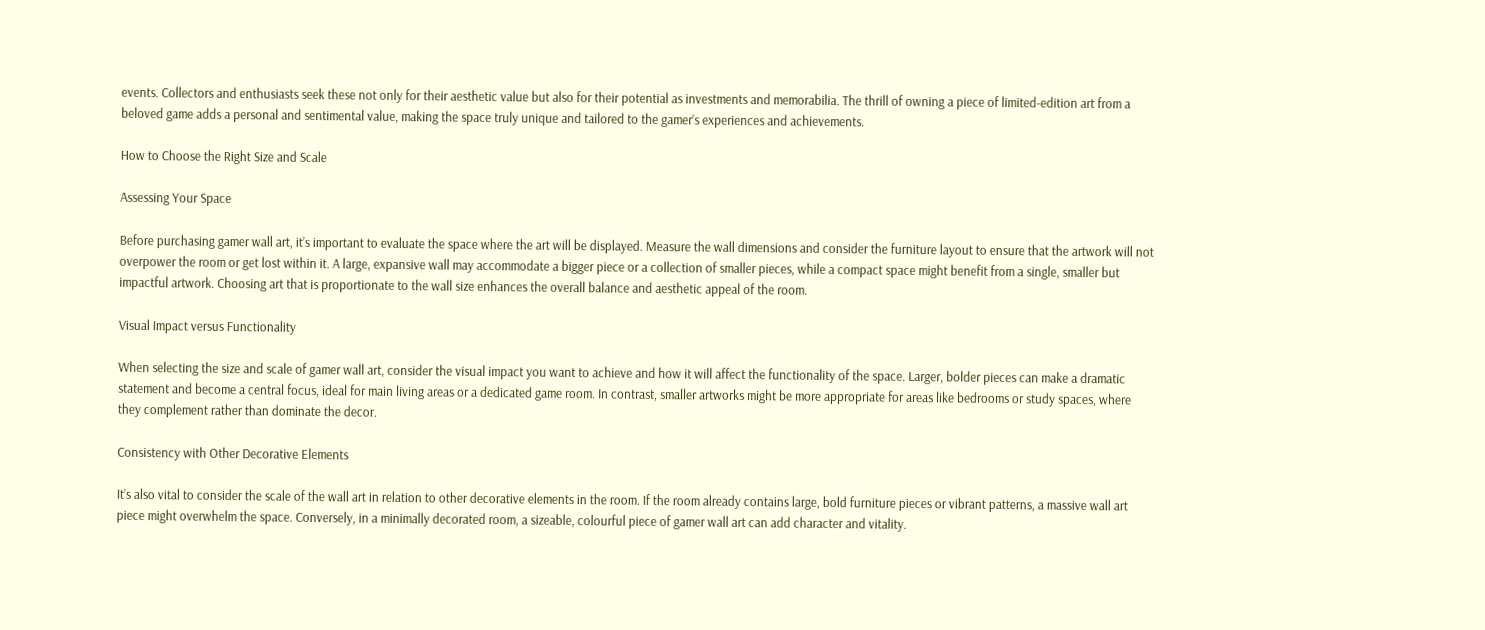events. Collectors and enthusiasts seek these not only for their aesthetic value but also for their potential as investments and memorabilia. The thrill of owning a piece of limited-edition art from a beloved game adds a personal and sentimental value, making the space truly unique and tailored to the gamer’s experiences and achievements.

How to Choose the Right Size and Scale

Assessing Your Space

Before purchasing gamer wall art, it’s important to evaluate the space where the art will be displayed. Measure the wall dimensions and consider the furniture layout to ensure that the artwork will not overpower the room or get lost within it. A large, expansive wall may accommodate a bigger piece or a collection of smaller pieces, while a compact space might benefit from a single, smaller but impactful artwork. Choosing art that is proportionate to the wall size enhances the overall balance and aesthetic appeal of the room.

Visual Impact versus Functionality

When selecting the size and scale of gamer wall art, consider the visual impact you want to achieve and how it will affect the functionality of the space. Larger, bolder pieces can make a dramatic statement and become a central focus, ideal for main living areas or a dedicated game room. In contrast, smaller artworks might be more appropriate for areas like bedrooms or study spaces, where they complement rather than dominate the decor.

Consistency with Other Decorative Elements

It’s also vital to consider the scale of the wall art in relation to other decorative elements in the room. If the room already contains large, bold furniture pieces or vibrant patterns, a massive wall art piece might overwhelm the space. Conversely, in a minimally decorated room, a sizeable, colourful piece of gamer wall art can add character and vitality.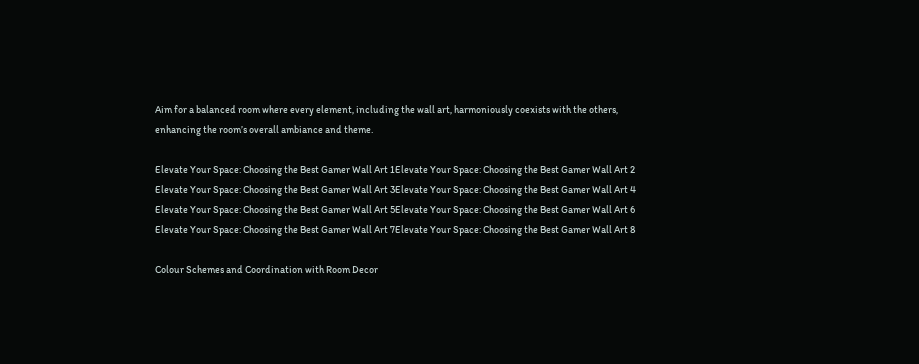Aim for a balanced room where every element, including the wall art, harmoniously coexists with the others, enhancing the room’s overall ambiance and theme.

Elevate Your Space: Choosing the Best Gamer Wall Art 1Elevate Your Space: Choosing the Best Gamer Wall Art 2
Elevate Your Space: Choosing the Best Gamer Wall Art 3Elevate Your Space: Choosing the Best Gamer Wall Art 4
Elevate Your Space: Choosing the Best Gamer Wall Art 5Elevate Your Space: Choosing the Best Gamer Wall Art 6
Elevate Your Space: Choosing the Best Gamer Wall Art 7Elevate Your Space: Choosing the Best Gamer Wall Art 8

Colour Schemes and Coordination with Room Decor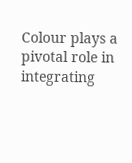Colour plays a pivotal role in integrating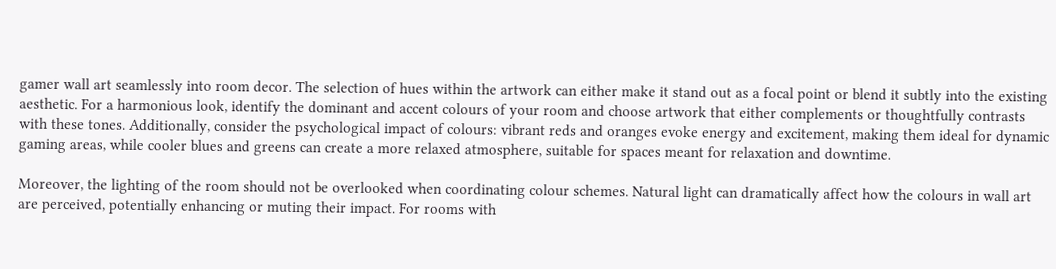gamer wall art seamlessly into room decor. The selection of hues within the artwork can either make it stand out as a focal point or blend it subtly into the existing aesthetic. For a harmonious look, identify the dominant and accent colours of your room and choose artwork that either complements or thoughtfully contrasts with these tones. Additionally, consider the psychological impact of colours: vibrant reds and oranges evoke energy and excitement, making them ideal for dynamic gaming areas, while cooler blues and greens can create a more relaxed atmosphere, suitable for spaces meant for relaxation and downtime.

Moreover, the lighting of the room should not be overlooked when coordinating colour schemes. Natural light can dramatically affect how the colours in wall art are perceived, potentially enhancing or muting their impact. For rooms with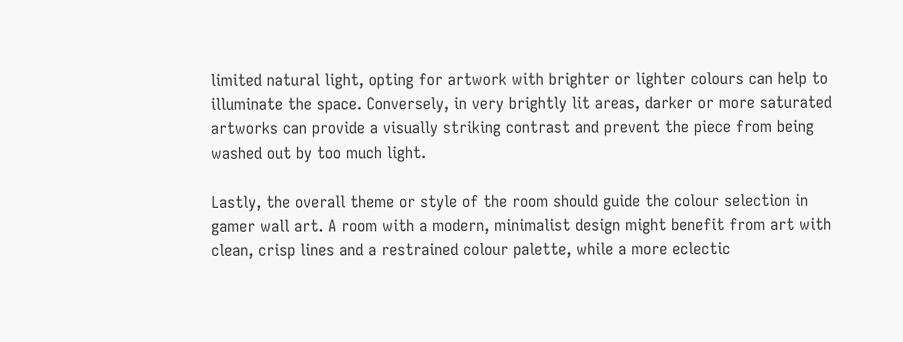limited natural light, opting for artwork with brighter or lighter colours can help to illuminate the space. Conversely, in very brightly lit areas, darker or more saturated artworks can provide a visually striking contrast and prevent the piece from being washed out by too much light.

Lastly, the overall theme or style of the room should guide the colour selection in gamer wall art. A room with a modern, minimalist design might benefit from art with clean, crisp lines and a restrained colour palette, while a more eclectic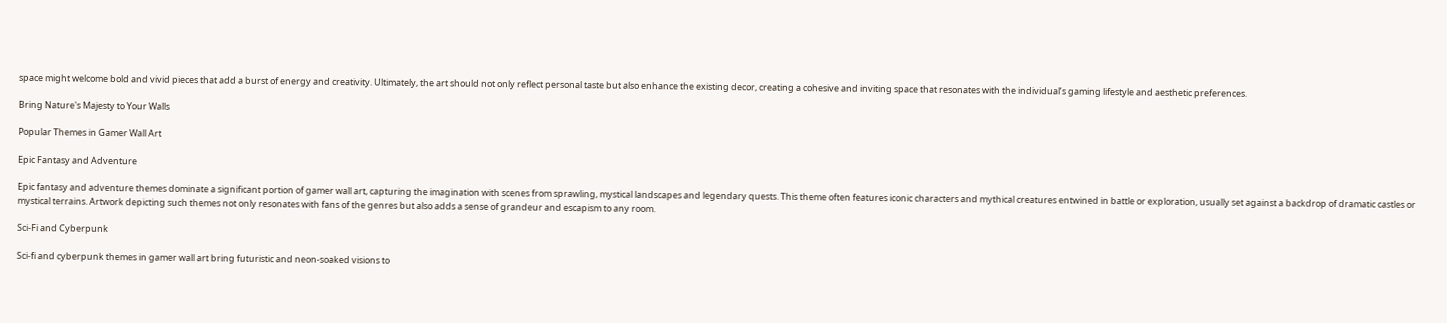space might welcome bold and vivid pieces that add a burst of energy and creativity. Ultimately, the art should not only reflect personal taste but also enhance the existing decor, creating a cohesive and inviting space that resonates with the individual’s gaming lifestyle and aesthetic preferences.

Bring Nature's Majesty to Your Walls

Popular Themes in Gamer Wall Art

Epic Fantasy and Adventure

Epic fantasy and adventure themes dominate a significant portion of gamer wall art, capturing the imagination with scenes from sprawling, mystical landscapes and legendary quests. This theme often features iconic characters and mythical creatures entwined in battle or exploration, usually set against a backdrop of dramatic castles or mystical terrains. Artwork depicting such themes not only resonates with fans of the genres but also adds a sense of grandeur and escapism to any room.

Sci-Fi and Cyberpunk

Sci-fi and cyberpunk themes in gamer wall art bring futuristic and neon-soaked visions to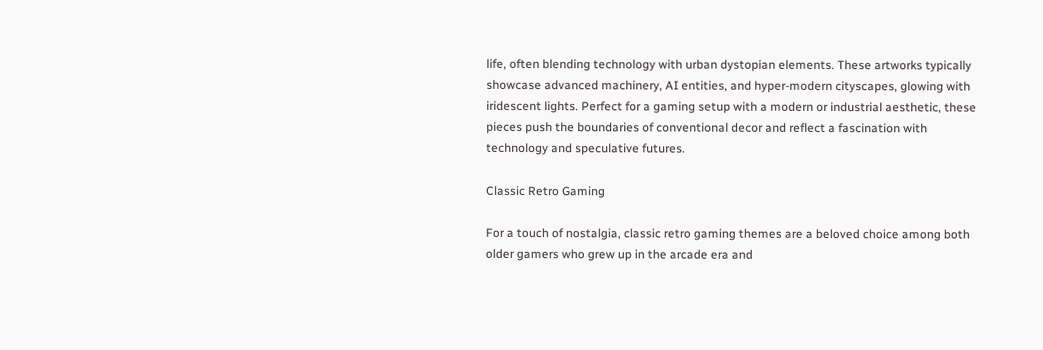life, often blending technology with urban dystopian elements. These artworks typically showcase advanced machinery, AI entities, and hyper-modern cityscapes, glowing with iridescent lights. Perfect for a gaming setup with a modern or industrial aesthetic, these pieces push the boundaries of conventional decor and reflect a fascination with technology and speculative futures.

Classic Retro Gaming

For a touch of nostalgia, classic retro gaming themes are a beloved choice among both older gamers who grew up in the arcade era and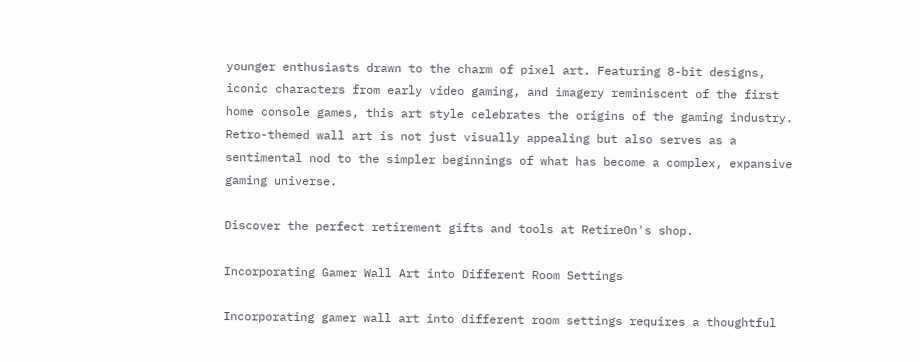younger enthusiasts drawn to the charm of pixel art. Featuring 8-bit designs, iconic characters from early video gaming, and imagery reminiscent of the first home console games, this art style celebrates the origins of the gaming industry. Retro-themed wall art is not just visually appealing but also serves as a sentimental nod to the simpler beginnings of what has become a complex, expansive gaming universe.

Discover the perfect retirement gifts and tools at RetireOn's shop.

Incorporating Gamer Wall Art into Different Room Settings

Incorporating gamer wall art into different room settings requires a thoughtful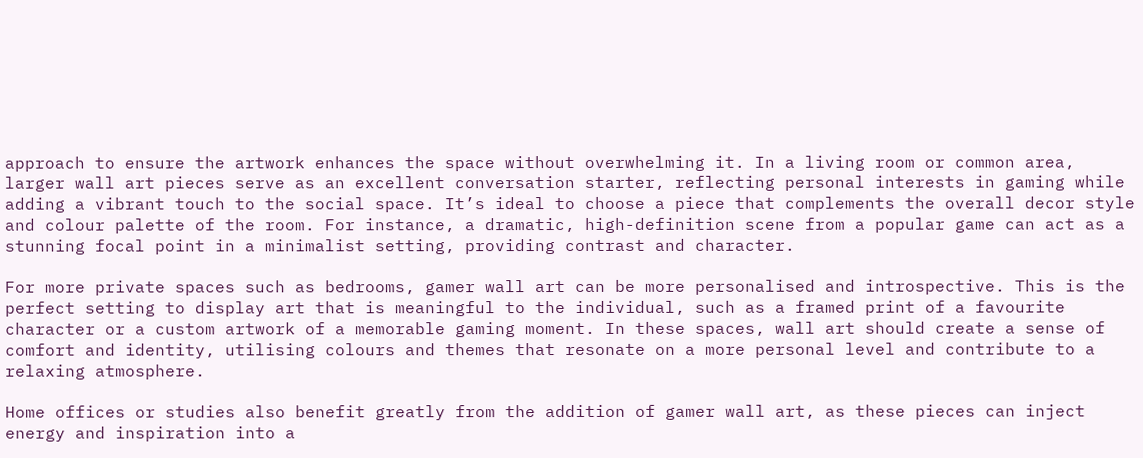approach to ensure the artwork enhances the space without overwhelming it. In a living room or common area, larger wall art pieces serve as an excellent conversation starter, reflecting personal interests in gaming while adding a vibrant touch to the social space. It’s ideal to choose a piece that complements the overall decor style and colour palette of the room. For instance, a dramatic, high-definition scene from a popular game can act as a stunning focal point in a minimalist setting, providing contrast and character.

For more private spaces such as bedrooms, gamer wall art can be more personalised and introspective. This is the perfect setting to display art that is meaningful to the individual, such as a framed print of a favourite character or a custom artwork of a memorable gaming moment. In these spaces, wall art should create a sense of comfort and identity, utilising colours and themes that resonate on a more personal level and contribute to a relaxing atmosphere.

Home offices or studies also benefit greatly from the addition of gamer wall art, as these pieces can inject energy and inspiration into a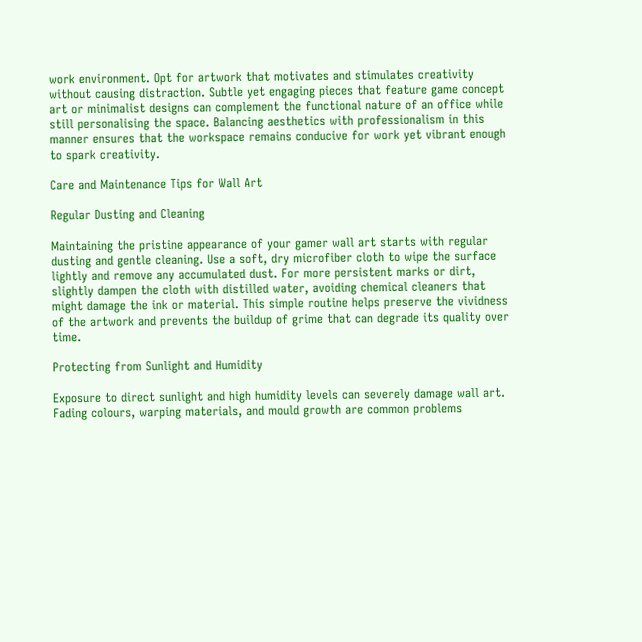work environment. Opt for artwork that motivates and stimulates creativity without causing distraction. Subtle yet engaging pieces that feature game concept art or minimalist designs can complement the functional nature of an office while still personalising the space. Balancing aesthetics with professionalism in this manner ensures that the workspace remains conducive for work yet vibrant enough to spark creativity.

Care and Maintenance Tips for Wall Art

Regular Dusting and Cleaning

Maintaining the pristine appearance of your gamer wall art starts with regular dusting and gentle cleaning. Use a soft, dry microfiber cloth to wipe the surface lightly and remove any accumulated dust. For more persistent marks or dirt, slightly dampen the cloth with distilled water, avoiding chemical cleaners that might damage the ink or material. This simple routine helps preserve the vividness of the artwork and prevents the buildup of grime that can degrade its quality over time.

Protecting from Sunlight and Humidity

Exposure to direct sunlight and high humidity levels can severely damage wall art. Fading colours, warping materials, and mould growth are common problems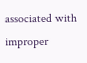associated with improper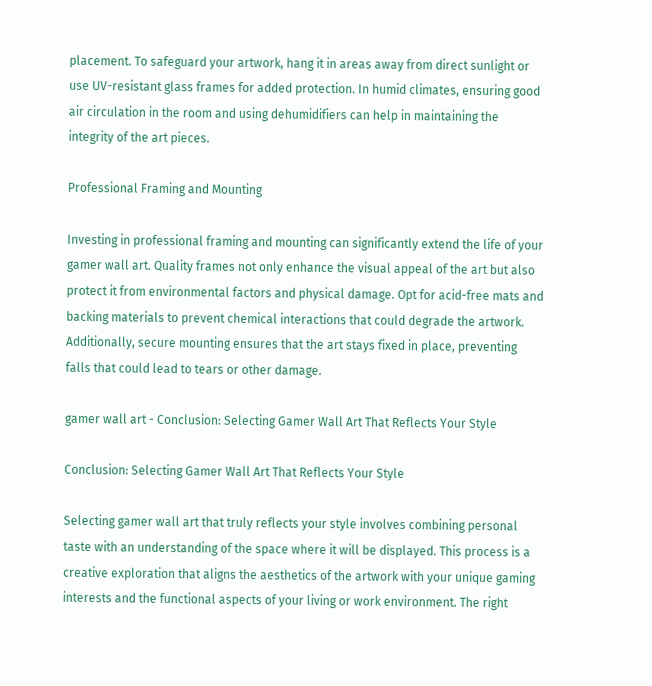placement. To safeguard your artwork, hang it in areas away from direct sunlight or use UV-resistant glass frames for added protection. In humid climates, ensuring good air circulation in the room and using dehumidifiers can help in maintaining the integrity of the art pieces.

Professional Framing and Mounting

Investing in professional framing and mounting can significantly extend the life of your gamer wall art. Quality frames not only enhance the visual appeal of the art but also protect it from environmental factors and physical damage. Opt for acid-free mats and backing materials to prevent chemical interactions that could degrade the artwork. Additionally, secure mounting ensures that the art stays fixed in place, preventing falls that could lead to tears or other damage.

gamer wall art - Conclusion: Selecting Gamer Wall Art That Reflects Your Style

Conclusion: Selecting Gamer Wall Art That Reflects Your Style

Selecting gamer wall art that truly reflects your style involves combining personal taste with an understanding of the space where it will be displayed. This process is a creative exploration that aligns the aesthetics of the artwork with your unique gaming interests and the functional aspects of your living or work environment. The right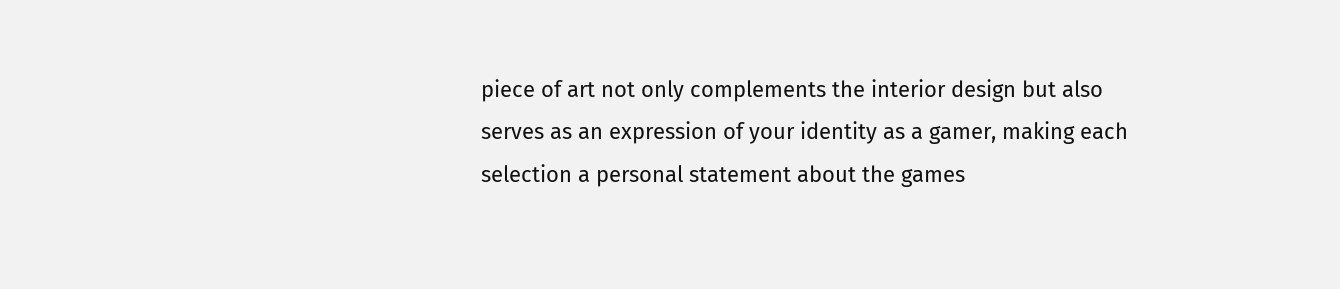piece of art not only complements the interior design but also serves as an expression of your identity as a gamer, making each selection a personal statement about the games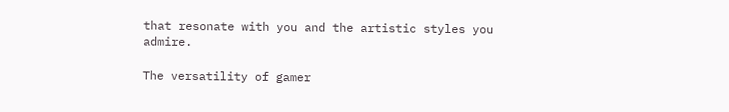that resonate with you and the artistic styles you admire.

The versatility of gamer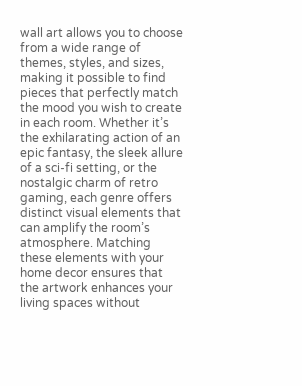wall art allows you to choose from a wide range of themes, styles, and sizes, making it possible to find pieces that perfectly match the mood you wish to create in each room. Whether it’s the exhilarating action of an epic fantasy, the sleek allure of a sci-fi setting, or the nostalgic charm of retro gaming, each genre offers distinct visual elements that can amplify the room’s atmosphere. Matching these elements with your home decor ensures that the artwork enhances your living spaces without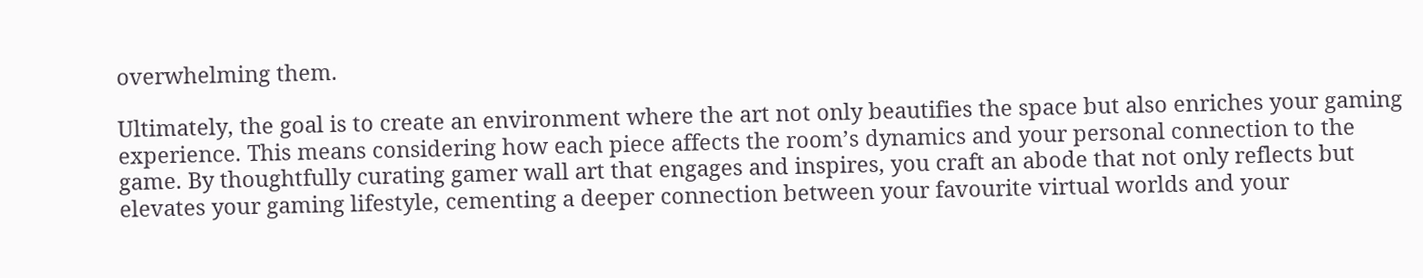overwhelming them.

Ultimately, the goal is to create an environment where the art not only beautifies the space but also enriches your gaming experience. This means considering how each piece affects the room’s dynamics and your personal connection to the game. By thoughtfully curating gamer wall art that engages and inspires, you craft an abode that not only reflects but elevates your gaming lifestyle, cementing a deeper connection between your favourite virtual worlds and your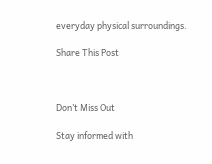everyday physical surroundings.

Share This Post



Don’t Miss Out

Stay informed with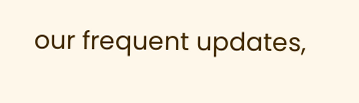our frequent updates,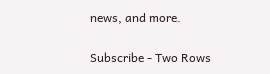news, and more.

Subscribe - Two Rows